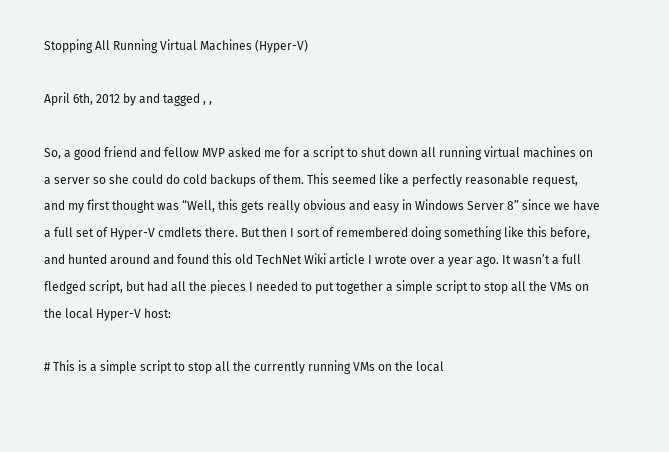Stopping All Running Virtual Machines (Hyper-V)

April 6th, 2012 by and tagged , ,

So, a good friend and fellow MVP asked me for a script to shut down all running virtual machines on a server so she could do cold backups of them. This seemed like a perfectly reasonable request, and my first thought was “Well, this gets really obvious and easy in Windows Server 8” since we have a full set of Hyper-V cmdlets there. But then I sort of remembered doing something like this before, and hunted around and found this old TechNet Wiki article I wrote over a year ago. It wasn’t a full fledged script, but had all the pieces I needed to put together a simple script to stop all the VMs on the local Hyper-V host:

# This is a simple script to stop all the currently running VMs on the local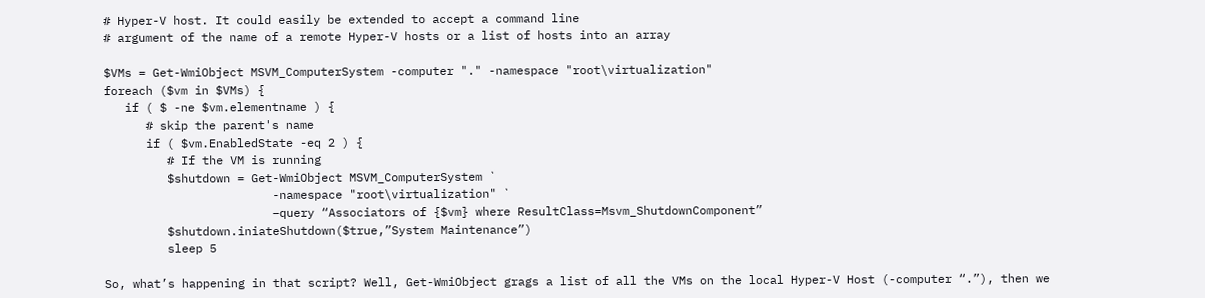# Hyper-V host. It could easily be extended to accept a command line
# argument of the name of a remote Hyper-V hosts or a list of hosts into an array

$VMs = Get-WmiObject MSVM_ComputerSystem -computer "." -namespace "root\virtualization"
foreach ($vm in $VMs) {
   if ( $ -ne $vm.elementname ) {
      # skip the parent's name
      if ( $vm.EnabledState -eq 2 ) {
         # If the VM is running
         $shutdown = Get-WmiObject MSVM_ComputerSystem `
                        -namespace "root\virtualization" `
                        –query “Associators of {$vm} where ResultClass=Msvm_ShutdownComponent”
         $shutdown.iniateShutdown($true,”System Maintenance”)
         sleep 5

So, what’s happening in that script? Well, Get-WmiObject grags a list of all the VMs on the local Hyper-V Host (-computer “.”), then we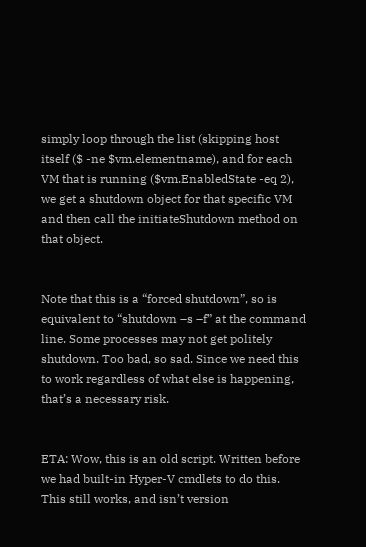simply loop through the list (skipping host itself ($ -ne $vm.elementname), and for each VM that is running ($vm.EnabledState -eq 2), we get a shutdown object for that specific VM and then call the initiateShutdown method on that object.


Note that this is a “forced shutdown”, so is equivalent to “shutdown –s –f” at the command line. Some processes may not get politely shutdown. Too bad, so sad. Since we need this to work regardless of what else is happening, that’s a necessary risk.


ETA: Wow, this is an old script. Written before we had built-in Hyper-V cmdlets to do this. This still works, and isn’t version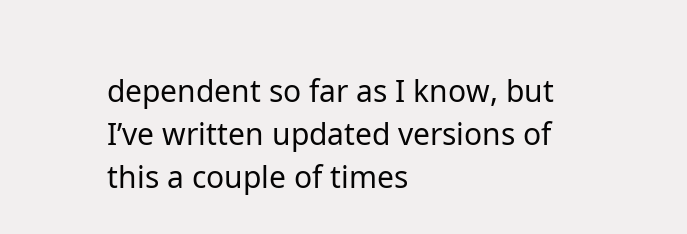dependent so far as I know, but I’ve written updated versions of this a couple of times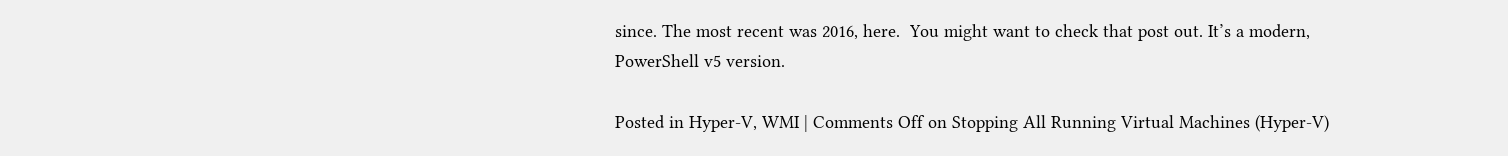since. The most recent was 2016, here.  You might want to check that post out. It’s a modern, PowerShell v5 version.

Posted in Hyper-V, WMI | Comments Off on Stopping All Running Virtual Machines (Hyper-V)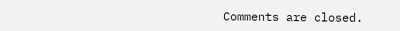Comments are closed.